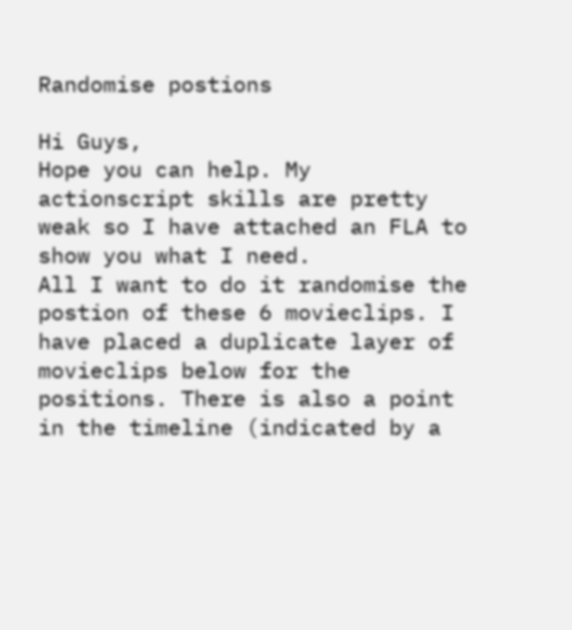Randomise postions

Hi Guys,
Hope you can help. My actionscript skills are pretty weak so I have attached an FLA to show you what I need.
All I want to do it randomise the postion of these 6 movieclips. I have placed a duplicate layer of movieclips below for the positions. There is also a point in the timeline (indicated by a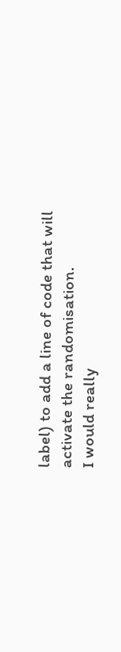label) to add a line of code that will activate the randomisation.
I would really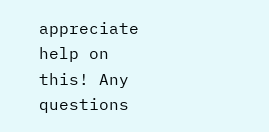appreciate help on this! Any questions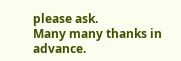please ask.
Many many thanks in advance.